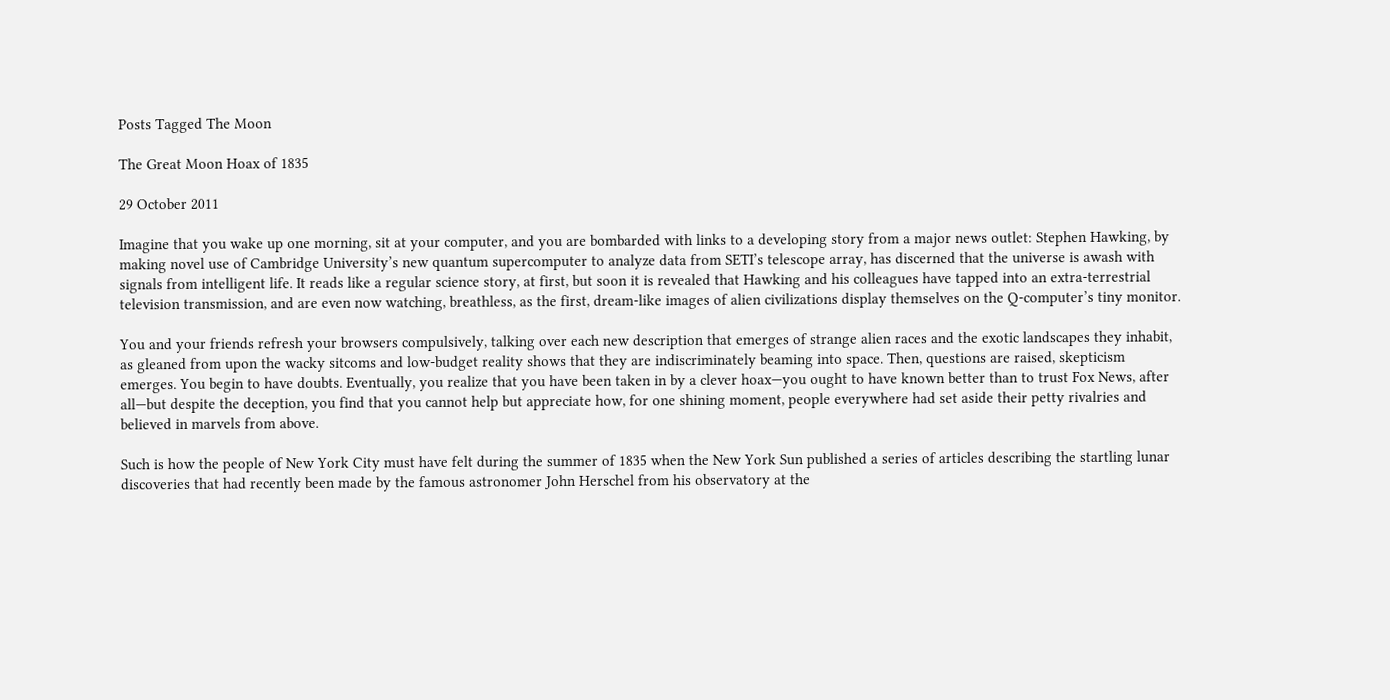Posts Tagged The Moon

The Great Moon Hoax of 1835

29 October 2011

Imagine that you wake up one morning, sit at your computer, and you are bombarded with links to a developing story from a major news outlet: Stephen Hawking, by making novel use of Cambridge University’s new quantum supercomputer to analyze data from SETI’s telescope array, has discerned that the universe is awash with signals from intelligent life. It reads like a regular science story, at first, but soon it is revealed that Hawking and his colleagues have tapped into an extra-terrestrial television transmission, and are even now watching, breathless, as the first, dream-like images of alien civilizations display themselves on the Q-computer’s tiny monitor.

You and your friends refresh your browsers compulsively, talking over each new description that emerges of strange alien races and the exotic landscapes they inhabit, as gleaned from upon the wacky sitcoms and low-budget reality shows that they are indiscriminately beaming into space. Then, questions are raised, skepticism emerges. You begin to have doubts. Eventually, you realize that you have been taken in by a clever hoax—you ought to have known better than to trust Fox News, after all—but despite the deception, you find that you cannot help but appreciate how, for one shining moment, people everywhere had set aside their petty rivalries and believed in marvels from above.

Such is how the people of New York City must have felt during the summer of 1835 when the New York Sun published a series of articles describing the startling lunar discoveries that had recently been made by the famous astronomer John Herschel from his observatory at the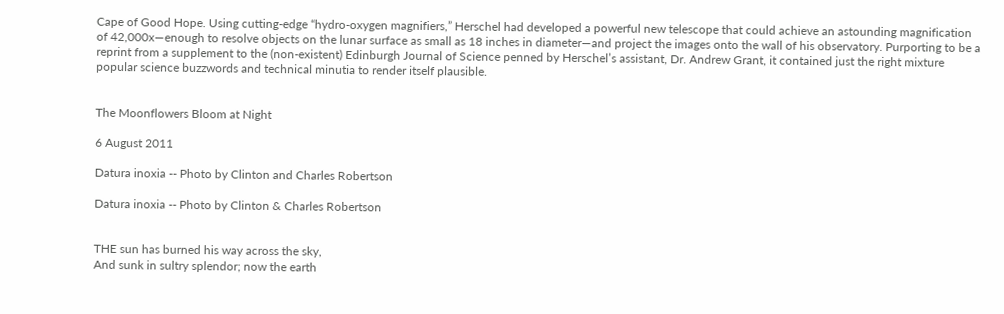Cape of Good Hope. Using cutting-edge “hydro-oxygen magnifiers,” Herschel had developed a powerful new telescope that could achieve an astounding magnification of 42,000x—enough to resolve objects on the lunar surface as small as 18 inches in diameter—and project the images onto the wall of his observatory. Purporting to be a reprint from a supplement to the (non-existent) Edinburgh Journal of Science penned by Herschel’s assistant, Dr. Andrew Grant, it contained just the right mixture popular science buzzwords and technical minutia to render itself plausible.


The Moonflowers Bloom at Night

6 August 2011

Datura inoxia -- Photo by Clinton and Charles Robertson

Datura inoxia -- Photo by Clinton & Charles Robertson


THE sun has burned his way across the sky,
And sunk in sultry splendor; now the earth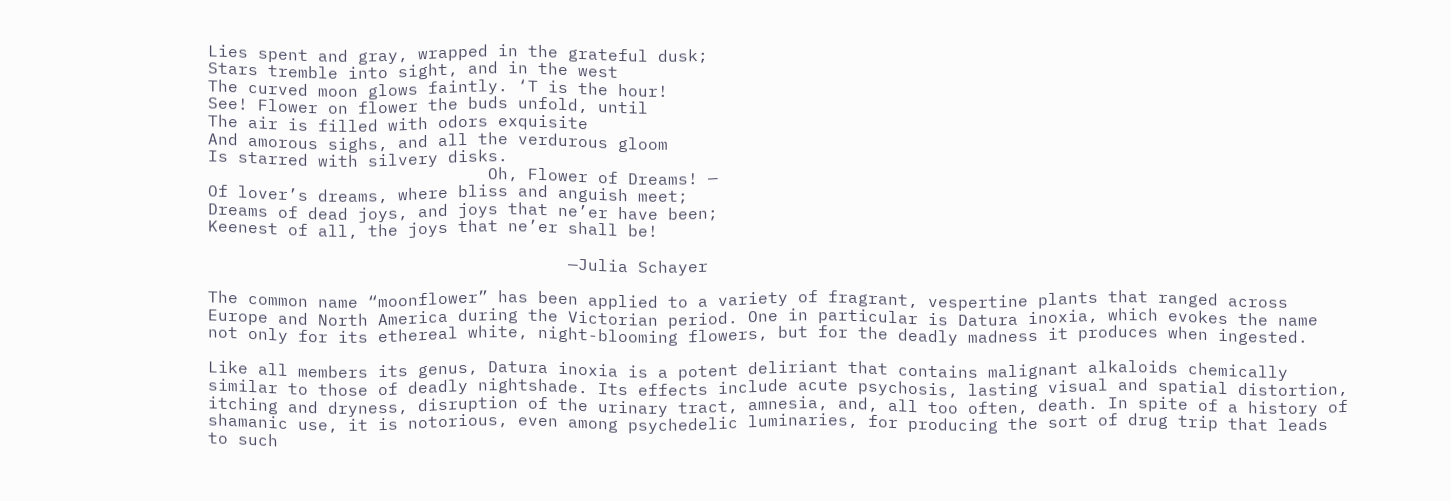Lies spent and gray, wrapped in the grateful dusk;
Stars tremble into sight, and in the west
The curved moon glows faintly. ‘T is the hour!
See! Flower on flower the buds unfold, until
The air is filled with odors exquisite
And amorous sighs, and all the verdurous gloom
Is starred with silvery disks.
                            Oh, Flower of Dreams! —
Of lover’s dreams, where bliss and anguish meet;
Dreams of dead joys, and joys that ne’er have been;
Keenest of all, the joys that ne’er shall be!

                                    —Julia Schayer

The common name “moonflower” has been applied to a variety of fragrant, vespertine plants that ranged across Europe and North America during the Victorian period. One in particular is Datura inoxia, which evokes the name not only for its ethereal white, night-blooming flowers, but for the deadly madness it produces when ingested.

Like all members its genus, Datura inoxia is a potent deliriant that contains malignant alkaloids chemically similar to those of deadly nightshade. Its effects include acute psychosis, lasting visual and spatial distortion, itching and dryness, disruption of the urinary tract, amnesia, and, all too often, death. In spite of a history of shamanic use, it is notorious, even among psychedelic luminaries, for producing the sort of drug trip that leads to such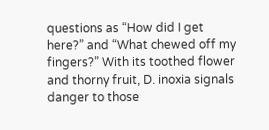questions as “How did I get here?” and “What chewed off my fingers?” With its toothed flower and thorny fruit, D. inoxia signals danger to those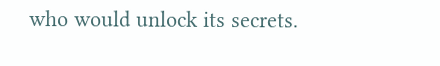who would unlock its secrets.